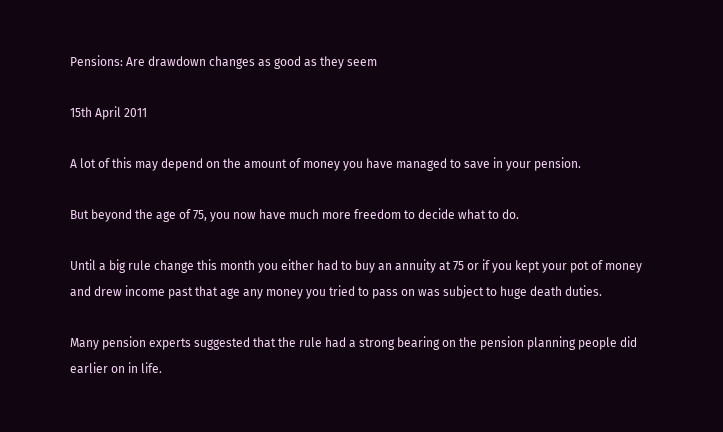Pensions: Are drawdown changes as good as they seem

15th April 2011

A lot of this may depend on the amount of money you have managed to save in your pension.

But beyond the age of 75, you now have much more freedom to decide what to do.

Until a big rule change this month you either had to buy an annuity at 75 or if you kept your pot of money and drew income past that age any money you tried to pass on was subject to huge death duties.

Many pension experts suggested that the rule had a strong bearing on the pension planning people did earlier on in life.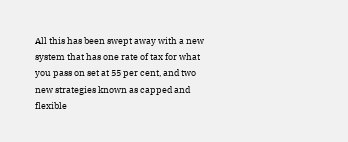All this has been swept away with a new system that has one rate of tax for what you pass on set at 55 per cent, and two new strategies known as capped and flexible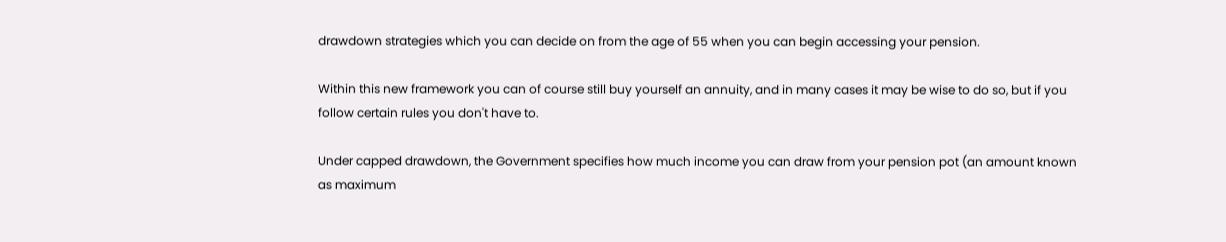drawdown strategies which you can decide on from the age of 55 when you can begin accessing your pension.

Within this new framework you can of course still buy yourself an annuity, and in many cases it may be wise to do so, but if you follow certain rules you don't have to.

Under capped drawdown, the Government specifies how much income you can draw from your pension pot (an amount known as maximum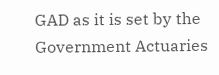GAD as it is set by the Government Actuaries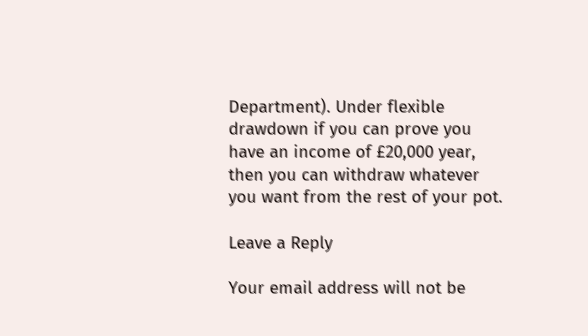Department). Under flexible drawdown if you can prove you have an income of £20,000 year, then you can withdraw whatever you want from the rest of your pot.

Leave a Reply

Your email address will not be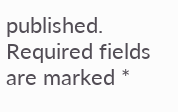published. Required fields are marked *